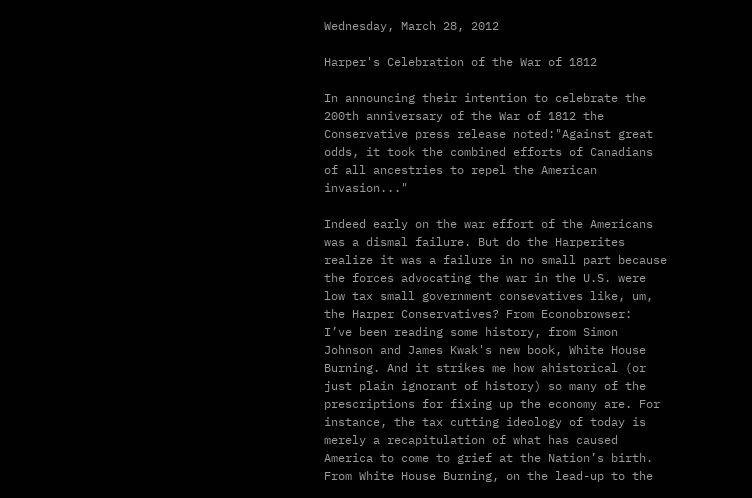Wednesday, March 28, 2012

Harper's Celebration of the War of 1812

In announcing their intention to celebrate the 200th anniversary of the War of 1812 the Conservative press release noted:"Against great odds, it took the combined efforts of Canadians of all ancestries to repel the American invasion..."

Indeed early on the war effort of the Americans was a dismal failure. But do the Harperites realize it was a failure in no small part because the forces advocating the war in the U.S. were low tax small government consevatives like, um, the Harper Conservatives? From Econobrowser:
I’ve been reading some history, from Simon Johnson and James Kwak's new book, White House Burning. And it strikes me how ahistorical (or just plain ignorant of history) so many of the prescriptions for fixing up the economy are. For instance, the tax cutting ideology of today is merely a recapitulation of what has caused America to come to grief at the Nation’s birth.
From White House Burning, on the lead-up to the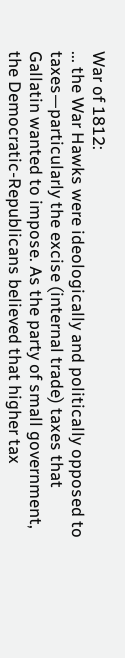War of 1812:
... the War Hawks were ideologically and politically opposed to taxes—particularly the excise (internal trade) taxes that Gallatin wanted to impose. As the party of small government, the Democratic-Republicans believed that higher tax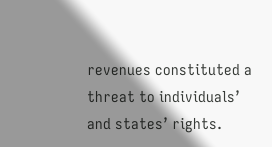revenues constituted a threat to individuals’ and states’ rights.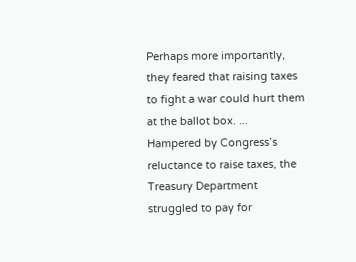Perhaps more importantly, they feared that raising taxes to fight a war could hurt them at the ballot box. ...
Hampered by Congress’s reluctance to raise taxes, the Treasury Department struggled to pay for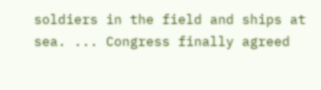soldiers in the field and ships at sea. ... Congress finally agreed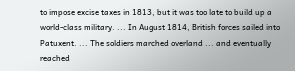to impose excise taxes in 1813, but it was too late to build up a world-class military. ... In August 1814, British forces sailed into Patuxent. ... The soldiers marched overland ... and eventually reached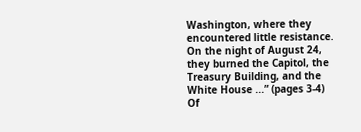Washington, where they encountered little resistance. On the night of August 24, they burned the Capitol, the Treasury Building, and the White House ...” (pages 3-4)
Of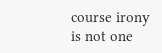course irony is not one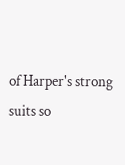of Harper's strong suits so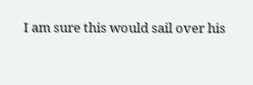I am sure this would sail over his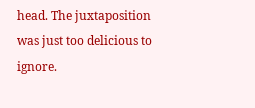head. The juxtaposition was just too delicious to ignore.